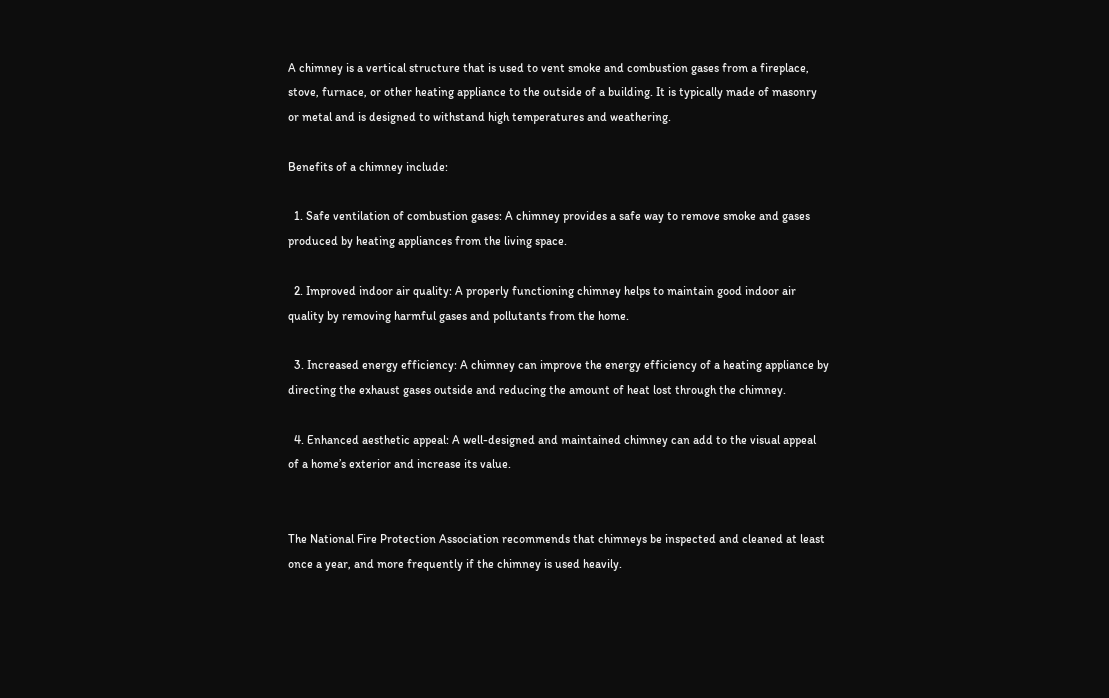A chimney is a vertical structure that is used to vent smoke and combustion gases from a fireplace, stove, furnace, or other heating appliance to the outside of a building. It is typically made of masonry or metal and is designed to withstand high temperatures and weathering.

Benefits of a chimney include:

  1. Safe ventilation of combustion gases: A chimney provides a safe way to remove smoke and gases produced by heating appliances from the living space.

  2. Improved indoor air quality: A properly functioning chimney helps to maintain good indoor air quality by removing harmful gases and pollutants from the home.

  3. Increased energy efficiency: A chimney can improve the energy efficiency of a heating appliance by directing the exhaust gases outside and reducing the amount of heat lost through the chimney.

  4. Enhanced aesthetic appeal: A well-designed and maintained chimney can add to the visual appeal of a home’s exterior and increase its value.


The National Fire Protection Association recommends that chimneys be inspected and cleaned at least once a year, and more frequently if the chimney is used heavily.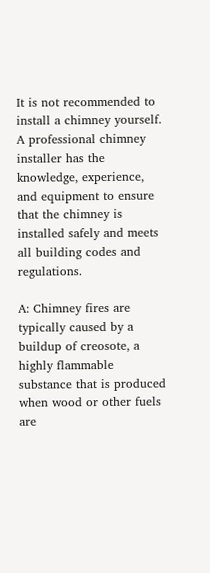It is not recommended to install a chimney yourself. A professional chimney installer has the knowledge, experience, and equipment to ensure that the chimney is installed safely and meets all building codes and regulations.

A: Chimney fires are typically caused by a buildup of creosote, a highly flammable substance that is produced when wood or other fuels are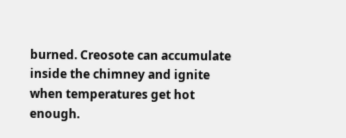burned. Creosote can accumulate inside the chimney and ignite when temperatures get hot enough.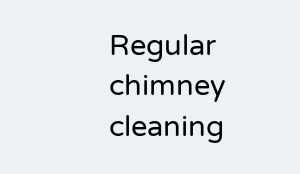Regular chimney cleaning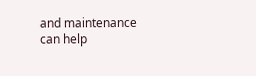and maintenance can help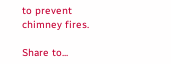to prevent chimney fires.

Share to...